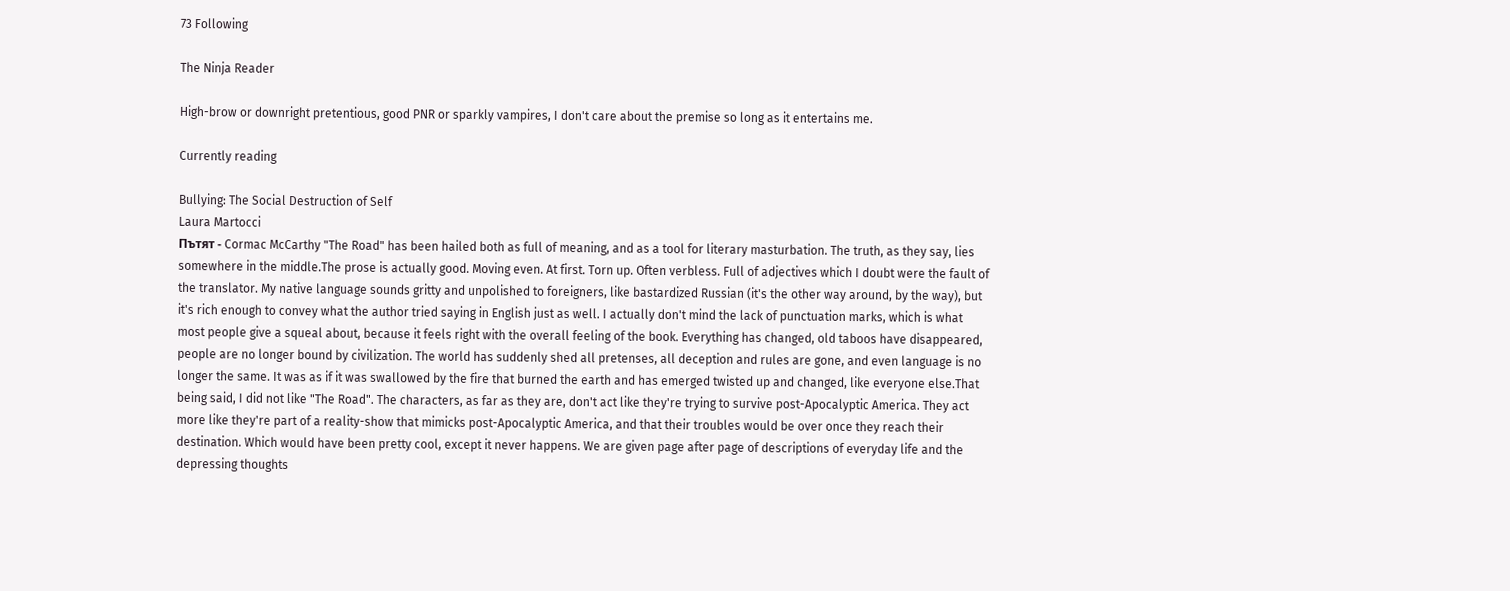73 Following

The Ninja Reader

High-brow or downright pretentious, good PNR or sparkly vampires, I don't care about the premise so long as it entertains me.

Currently reading

Bullying: The Social Destruction of Self
Laura Martocci
Пътят - Cormac McCarthy "The Road" has been hailed both as full of meaning, and as a tool for literary masturbation. The truth, as they say, lies somewhere in the middle.The prose is actually good. Moving even. At first. Torn up. Often verbless. Full of adjectives which I doubt were the fault of the translator. My native language sounds gritty and unpolished to foreigners, like bastardized Russian (it's the other way around, by the way), but it's rich enough to convey what the author tried saying in English just as well. I actually don't mind the lack of punctuation marks, which is what most people give a squeal about, because it feels right with the overall feeling of the book. Everything has changed, old taboos have disappeared, people are no longer bound by civilization. The world has suddenly shed all pretenses, all deception and rules are gone, and even language is no longer the same. It was as if it was swallowed by the fire that burned the earth and has emerged twisted up and changed, like everyone else.That being said, I did not like "The Road". The characters, as far as they are, don't act like they're trying to survive post-Apocalyptic America. They act more like they're part of a reality-show that mimicks post-Apocalyptic America, and that their troubles would be over once they reach their destination. Which would have been pretty cool, except it never happens. We are given page after page of descriptions of everyday life and the depressing thoughts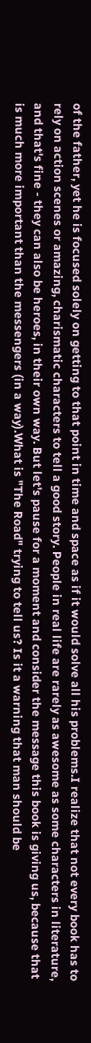of the father, yet he is focused solely on getting to that point in time and space as if it would solve all his problems.I realize that not every book has to rely on action scenes or amazing, charismatic characters to tell a good story. People in real life are rarely as awesome as some characters in literature, and that's fine - they can also be heroes, in their own way. But let's pause for a moment and consider the message this book is giving us, because that is much more important than the messengers (in a way).What is "The Road" trying to tell us? Is it a warning that man should be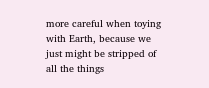more careful when toying with Earth, because we just might be stripped of all the things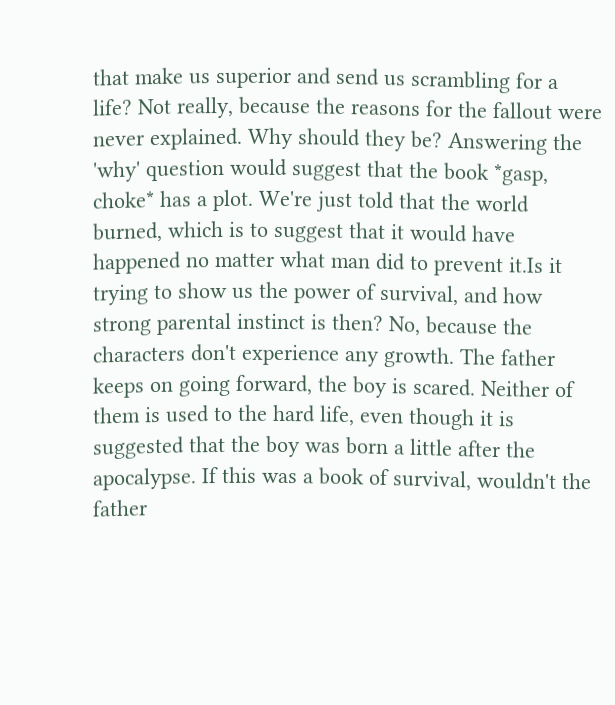that make us superior and send us scrambling for a life? Not really, because the reasons for the fallout were never explained. Why should they be? Answering the 'why' question would suggest that the book *gasp, choke* has a plot. We're just told that the world burned, which is to suggest that it would have happened no matter what man did to prevent it.Is it trying to show us the power of survival, and how strong parental instinct is then? No, because the characters don't experience any growth. The father keeps on going forward, the boy is scared. Neither of them is used to the hard life, even though it is suggested that the boy was born a little after the apocalypse. If this was a book of survival, wouldn't the father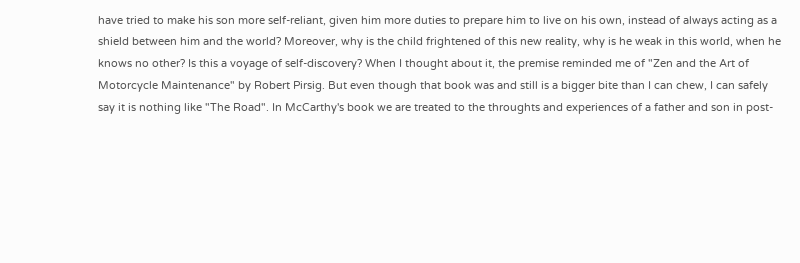have tried to make his son more self-reliant, given him more duties to prepare him to live on his own, instead of always acting as a shield between him and the world? Moreover, why is the child frightened of this new reality, why is he weak in this world, when he knows no other? Is this a voyage of self-discovery? When I thought about it, the premise reminded me of "Zen and the Art of Motorcycle Maintenance" by Robert Pirsig. But even though that book was and still is a bigger bite than I can chew, I can safely say it is nothing like "The Road". In McCarthy's book we are treated to the throughts and experiences of a father and son in post-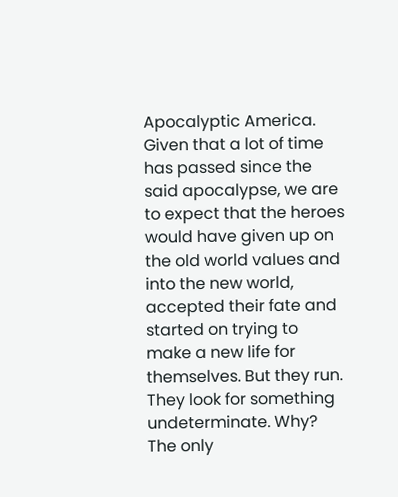Apocalyptic America. Given that a lot of time has passed since the said apocalypse, we are to expect that the heroes would have given up on the old world values and into the new world, accepted their fate and started on trying to make a new life for themselves. But they run. They look for something undeterminate. Why? The only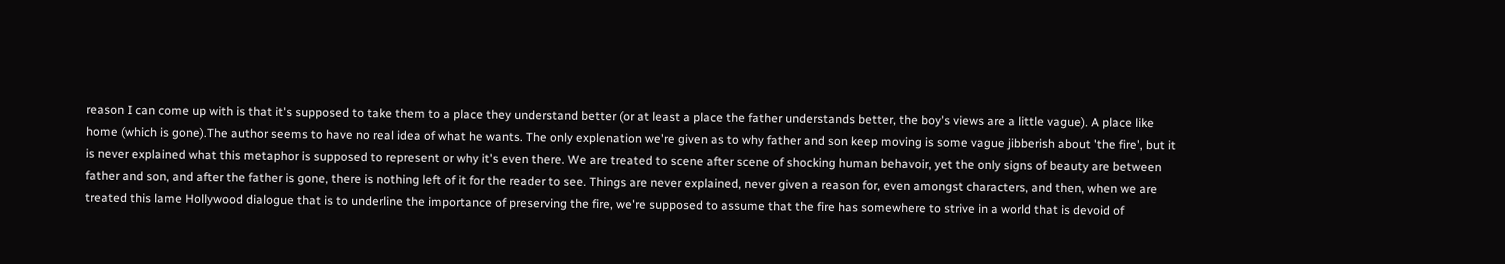reason I can come up with is that it's supposed to take them to a place they understand better (or at least a place the father understands better, the boy's views are a little vague). A place like home (which is gone).The author seems to have no real idea of what he wants. The only explenation we're given as to why father and son keep moving is some vague jibberish about 'the fire', but it is never explained what this metaphor is supposed to represent or why it's even there. We are treated to scene after scene of shocking human behavoir, yet the only signs of beauty are between father and son, and after the father is gone, there is nothing left of it for the reader to see. Things are never explained, never given a reason for, even amongst characters, and then, when we are treated this lame Hollywood dialogue that is to underline the importance of preserving the fire, we're supposed to assume that the fire has somewhere to strive in a world that is devoid of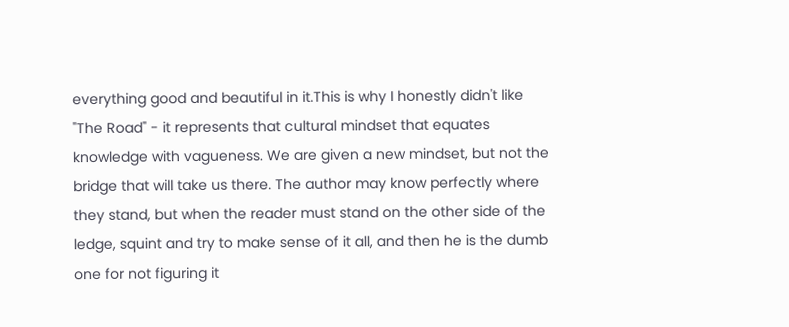everything good and beautiful in it.This is why I honestly didn't like "The Road" - it represents that cultural mindset that equates knowledge with vagueness. We are given a new mindset, but not the bridge that will take us there. The author may know perfectly where they stand, but when the reader must stand on the other side of the ledge, squint and try to make sense of it all, and then he is the dumb one for not figuring it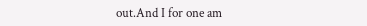out.And I for one am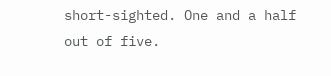short-sighted. One and a half out of five.